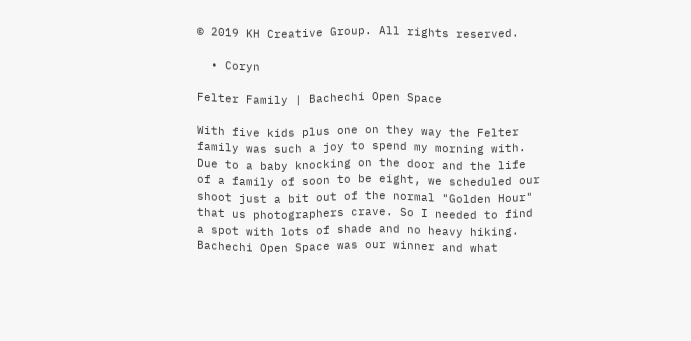© 2019 KH Creative Group. All rights reserved.

  • Coryn

Felter Family | Bachechi Open Space

With five kids plus one on they way the Felter family was such a joy to spend my morning with. Due to a baby knocking on the door and the life of a family of soon to be eight, we scheduled our shoot just a bit out of the normal "Golden Hour" that us photographers crave. So I needed to find a spot with lots of shade and no heavy hiking. Bachechi Open Space was our winner and what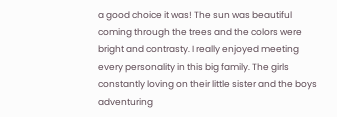a good choice it was! The sun was beautiful coming through the trees and the colors were bright and contrasty. I really enjoyed meeting every personality in this big family. The girls constantly loving on their little sister and the boys adventuring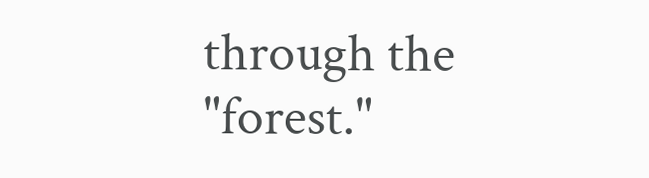through the "forest."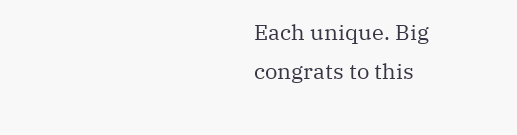Each unique. Big congrats to this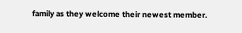family as they welcome their newest member.